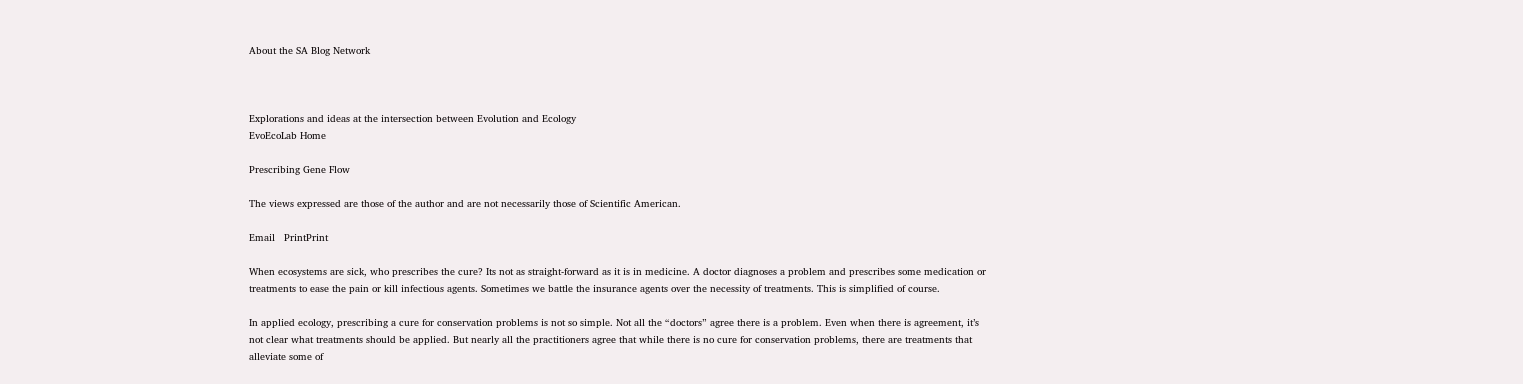About the SA Blog Network



Explorations and ideas at the intersection between Evolution and Ecology
EvoEcoLab Home

Prescribing Gene Flow

The views expressed are those of the author and are not necessarily those of Scientific American.

Email   PrintPrint

When ecosystems are sick, who prescribes the cure? Its not as straight-forward as it is in medicine. A doctor diagnoses a problem and prescribes some medication or treatments to ease the pain or kill infectious agents. Sometimes we battle the insurance agents over the necessity of treatments. This is simplified of course.

In applied ecology, prescribing a cure for conservation problems is not so simple. Not all the “doctors” agree there is a problem. Even when there is agreement, it’s not clear what treatments should be applied. But nearly all the practitioners agree that while there is no cure for conservation problems, there are treatments that alleviate some of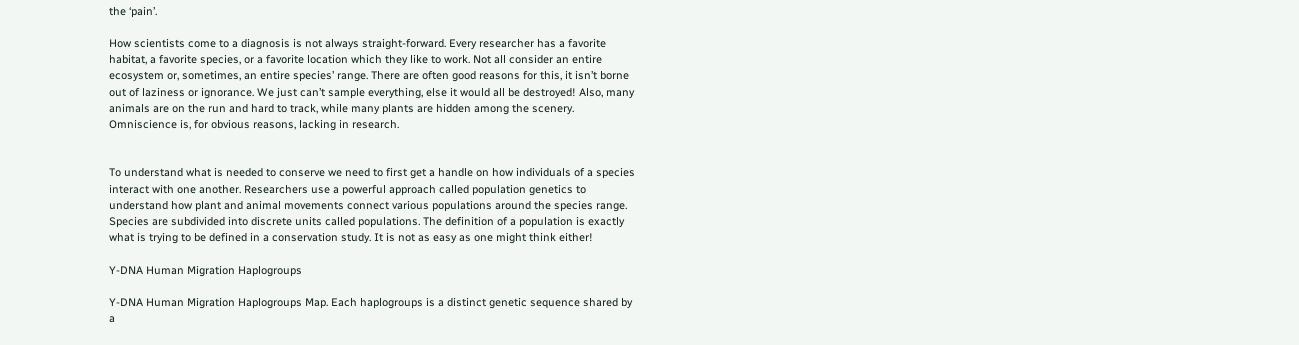the ‘pain’.

How scientists come to a diagnosis is not always straight-forward. Every researcher has a favorite habitat, a favorite species, or a favorite location which they like to work. Not all consider an entire ecosystem or, sometimes, an entire species’ range. There are often good reasons for this, it isn’t borne out of laziness or ignorance. We just can’t sample everything, else it would all be destroyed! Also, many animals are on the run and hard to track, while many plants are hidden among the scenery. Omniscience is, for obvious reasons, lacking in research.


To understand what is needed to conserve we need to first get a handle on how individuals of a species interact with one another. Researchers use a powerful approach called population genetics to understand how plant and animal movements connect various populations around the species range. Species are subdivided into discrete units called populations. The definition of a population is exactly what is trying to be defined in a conservation study. It is not as easy as one might think either!

Y-DNA Human Migration Haplogroups

Y-DNA Human Migration Haplogroups Map. Each haplogroups is a distinct genetic sequence shared by a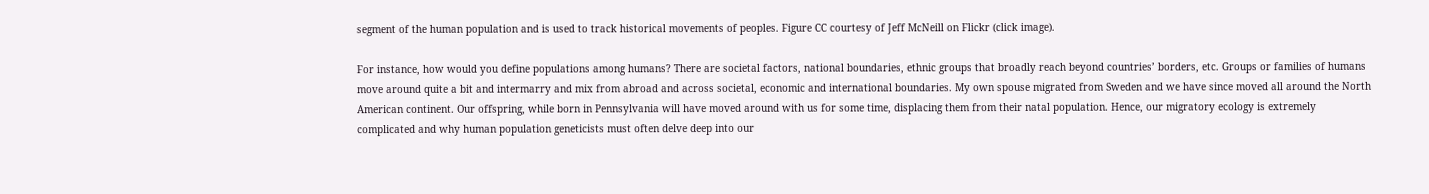segment of the human population and is used to track historical movements of peoples. Figure CC courtesy of Jeff McNeill on Flickr (click image).

For instance, how would you define populations among humans? There are societal factors, national boundaries, ethnic groups that broadly reach beyond countries’ borders, etc. Groups or families of humans move around quite a bit and intermarry and mix from abroad and across societal, economic and international boundaries. My own spouse migrated from Sweden and we have since moved all around the North American continent. Our offspring, while born in Pennsylvania will have moved around with us for some time, displacing them from their natal population. Hence, our migratory ecology is extremely complicated and why human population geneticists must often delve deep into our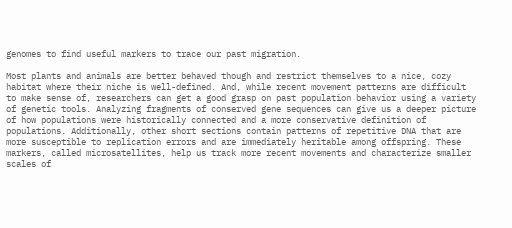genomes to find useful markers to trace our past migration.

Most plants and animals are better behaved though and restrict themselves to a nice, cozy habitat where their niche is well-defined. And, while recent movement patterns are difficult to make sense of, researchers can get a good grasp on past population behavior using a variety of genetic tools. Analyzing fragments of conserved gene sequences can give us a deeper picture of how populations were historically connected and a more conservative definition of populations. Additionally, other short sections contain patterns of repetitive DNA that are more susceptible to replication errors and are immediately heritable among offspring. These markers, called microsatellites, help us track more recent movements and characterize smaller scales of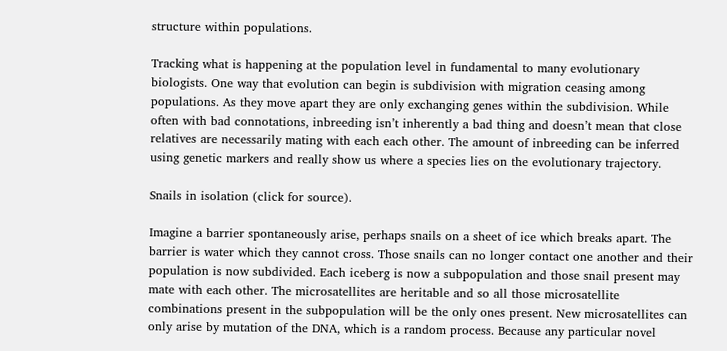structure within populations.

Tracking what is happening at the population level in fundamental to many evolutionary biologists. One way that evolution can begin is subdivision with migration ceasing among populations. As they move apart they are only exchanging genes within the subdivision. While often with bad connotations, inbreeding isn’t inherently a bad thing and doesn’t mean that close relatives are necessarily mating with each each other. The amount of inbreeding can be inferred using genetic markers and really show us where a species lies on the evolutionary trajectory.

Snails in isolation (click for source).

Imagine a barrier spontaneously arise, perhaps snails on a sheet of ice which breaks apart. The barrier is water which they cannot cross. Those snails can no longer contact one another and their population is now subdivided. Each iceberg is now a subpopulation and those snail present may mate with each other. The microsatellites are heritable and so all those microsatellite combinations present in the subpopulation will be the only ones present. New microsatellites can only arise by mutation of the DNA, which is a random process. Because any particular novel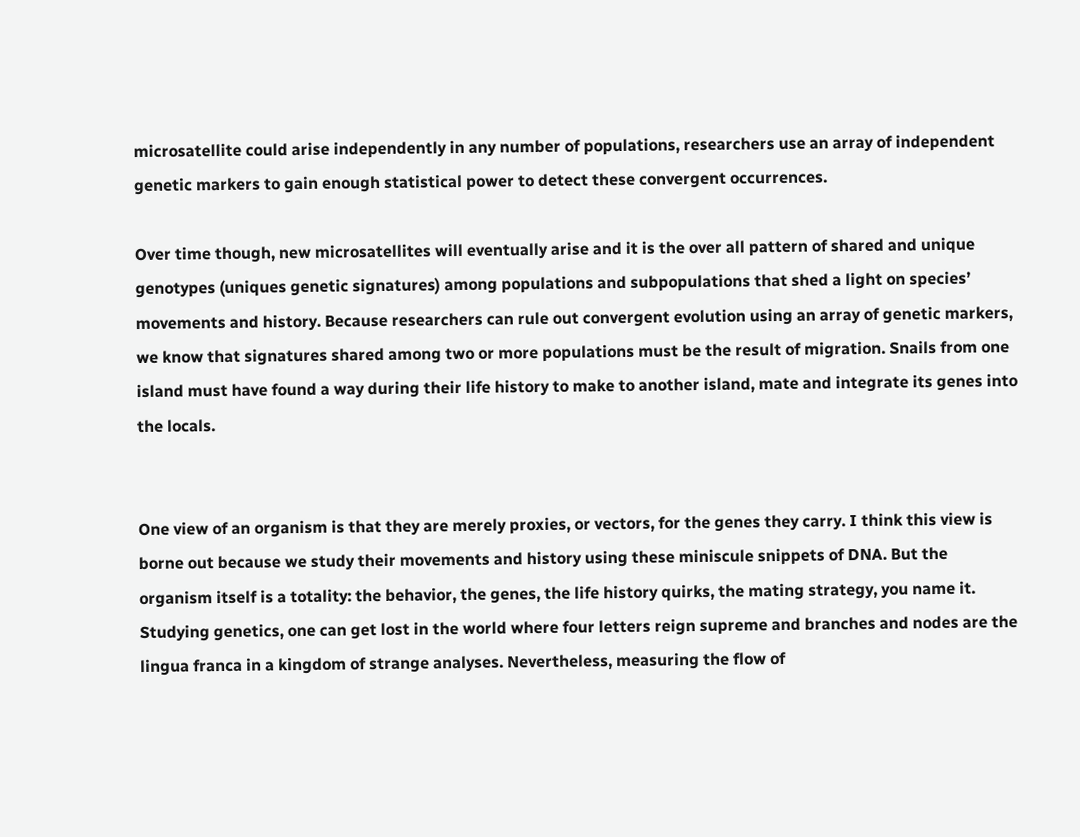microsatellite could arise independently in any number of populations, researchers use an array of independent genetic markers to gain enough statistical power to detect these convergent occurrences.

Over time though, new microsatellites will eventually arise and it is the over all pattern of shared and unique genotypes (uniques genetic signatures) among populations and subpopulations that shed a light on species’ movements and history. Because researchers can rule out convergent evolution using an array of genetic markers, we know that signatures shared among two or more populations must be the result of migration. Snails from one island must have found a way during their life history to make to another island, mate and integrate its genes into the locals.


One view of an organism is that they are merely proxies, or vectors, for the genes they carry. I think this view is borne out because we study their movements and history using these miniscule snippets of DNA. But the organism itself is a totality: the behavior, the genes, the life history quirks, the mating strategy, you name it. Studying genetics, one can get lost in the world where four letters reign supreme and branches and nodes are the lingua franca in a kingdom of strange analyses. Nevertheless, measuring the flow of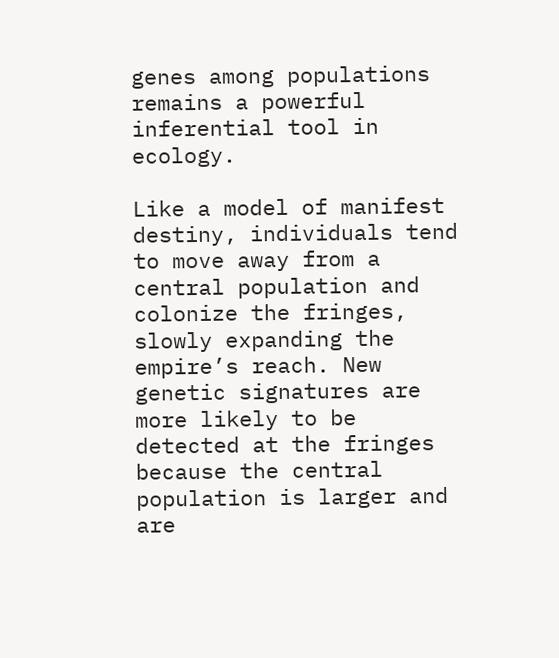genes among populations remains a powerful inferential tool in ecology.

Like a model of manifest destiny, individuals tend to move away from a central population and colonize the fringes, slowly expanding the empire’s reach. New genetic signatures are more likely to be detected at the fringes because the central population is larger and are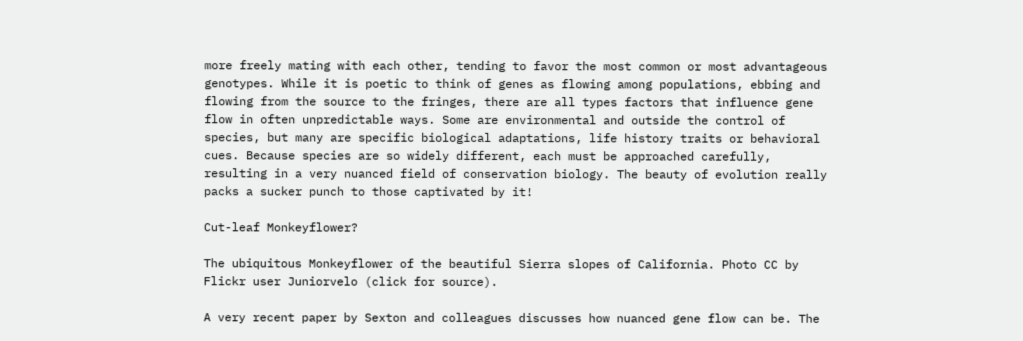more freely mating with each other, tending to favor the most common or most advantageous genotypes. While it is poetic to think of genes as flowing among populations, ebbing and flowing from the source to the fringes, there are all types factors that influence gene flow in often unpredictable ways. Some are environmental and outside the control of species, but many are specific biological adaptations, life history traits or behavioral cues. Because species are so widely different, each must be approached carefully, resulting in a very nuanced field of conservation biology. The beauty of evolution really packs a sucker punch to those captivated by it!

Cut-leaf Monkeyflower?

The ubiquitous Monkeyflower of the beautiful Sierra slopes of California. Photo CC by Flickr user Juniorvelo (click for source).

A very recent paper by Sexton and colleagues discusses how nuanced gene flow can be. The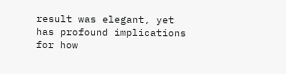result was elegant, yet has profound implications for how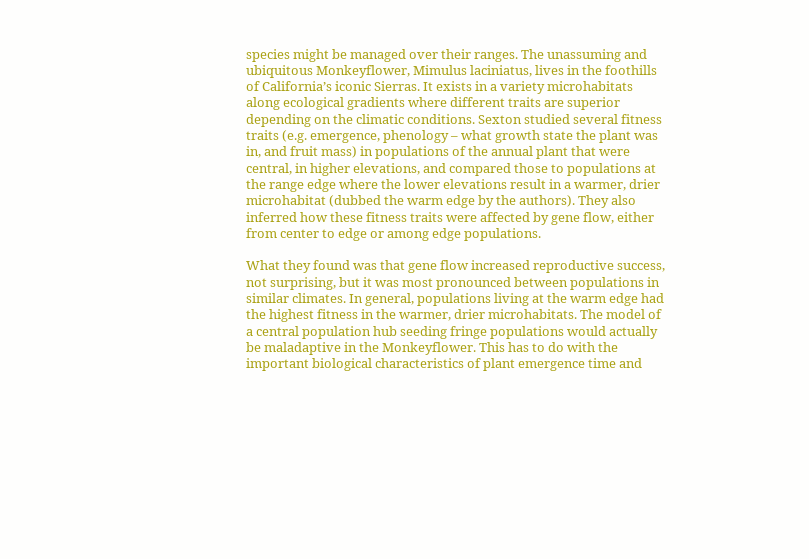species might be managed over their ranges. The unassuming and ubiquitous Monkeyflower, Mimulus laciniatus, lives in the foothills of California’s iconic Sierras. It exists in a variety microhabitats along ecological gradients where different traits are superior depending on the climatic conditions. Sexton studied several fitness traits (e.g. emergence, phenology – what growth state the plant was in, and fruit mass) in populations of the annual plant that were central, in higher elevations, and compared those to populations at the range edge where the lower elevations result in a warmer, drier microhabitat (dubbed the warm edge by the authors). They also inferred how these fitness traits were affected by gene flow, either from center to edge or among edge populations.

What they found was that gene flow increased reproductive success, not surprising, but it was most pronounced between populations in similar climates. In general, populations living at the warm edge had the highest fitness in the warmer, drier microhabitats. The model of a central population hub seeding fringe populations would actually be maladaptive in the Monkeyflower. This has to do with the important biological characteristics of plant emergence time and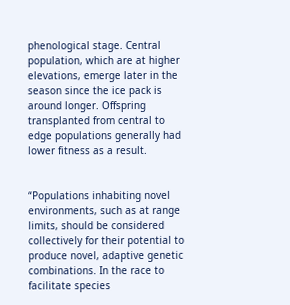phenological stage. Central population, which are at higher elevations, emerge later in the season since the ice pack is around longer. Offspring transplanted from central to edge populations generally had lower fitness as a result.


“Populations inhabiting novel environments, such as at range limits, should be considered collectively for their potential to produce novel, adaptive genetic combinations. In the race to facilitate species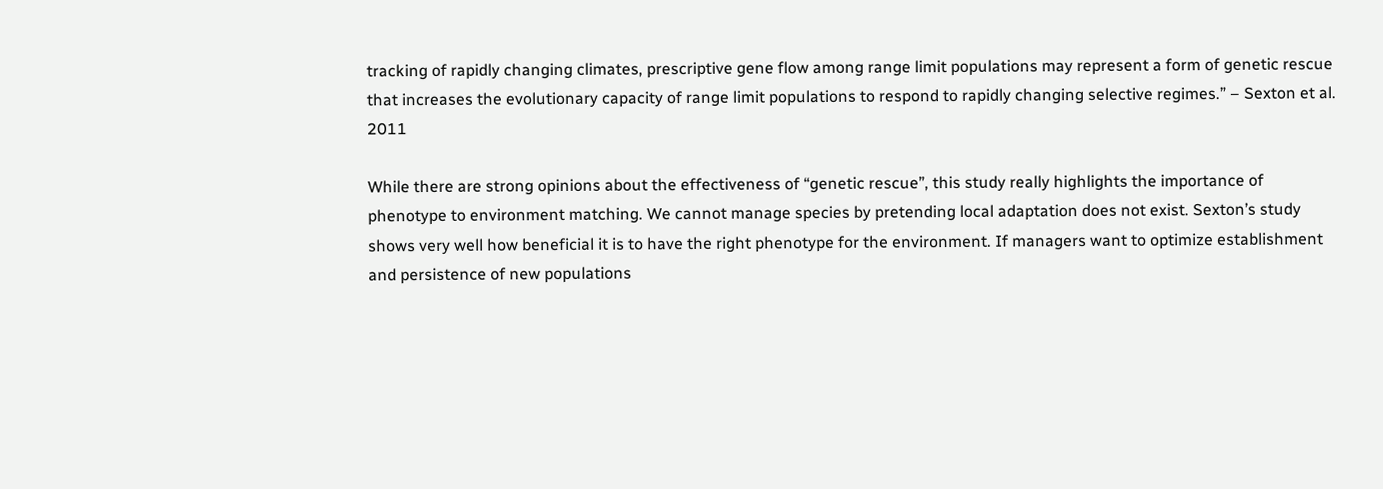tracking of rapidly changing climates, prescriptive gene flow among range limit populations may represent a form of genetic rescue that increases the evolutionary capacity of range limit populations to respond to rapidly changing selective regimes.” – Sexton et al. 2011

While there are strong opinions about the effectiveness of “genetic rescue”, this study really highlights the importance of phenotype to environment matching. We cannot manage species by pretending local adaptation does not exist. Sexton’s study shows very well how beneficial it is to have the right phenotype for the environment. If managers want to optimize establishment and persistence of new populations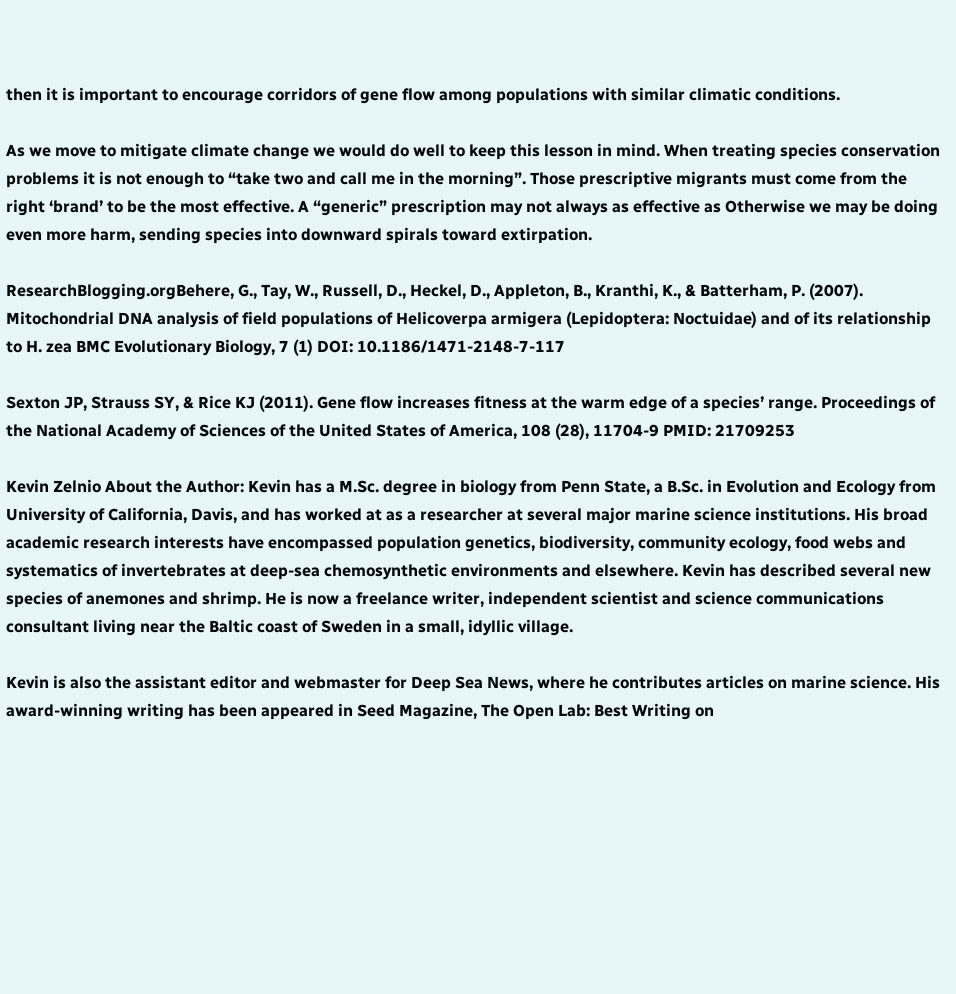then it is important to encourage corridors of gene flow among populations with similar climatic conditions.

As we move to mitigate climate change we would do well to keep this lesson in mind. When treating species conservation problems it is not enough to “take two and call me in the morning”. Those prescriptive migrants must come from the right ‘brand’ to be the most effective. A “generic” prescription may not always as effective as Otherwise we may be doing even more harm, sending species into downward spirals toward extirpation.

ResearchBlogging.orgBehere, G., Tay, W., Russell, D., Heckel, D., Appleton, B., Kranthi, K., & Batterham, P. (2007). Mitochondrial DNA analysis of field populations of Helicoverpa armigera (Lepidoptera: Noctuidae) and of its relationship to H. zea BMC Evolutionary Biology, 7 (1) DOI: 10.1186/1471-2148-7-117

Sexton JP, Strauss SY, & Rice KJ (2011). Gene flow increases fitness at the warm edge of a species’ range. Proceedings of the National Academy of Sciences of the United States of America, 108 (28), 11704-9 PMID: 21709253

Kevin Zelnio About the Author: Kevin has a M.Sc. degree in biology from Penn State, a B.Sc. in Evolution and Ecology from University of California, Davis, and has worked at as a researcher at several major marine science institutions. His broad academic research interests have encompassed population genetics, biodiversity, community ecology, food webs and systematics of invertebrates at deep-sea chemosynthetic environments and elsewhere. Kevin has described several new species of anemones and shrimp. He is now a freelance writer, independent scientist and science communications consultant living near the Baltic coast of Sweden in a small, idyllic village.

Kevin is also the assistant editor and webmaster for Deep Sea News, where he contributes articles on marine science. His award-winning writing has been appeared in Seed Magazine, The Open Lab: Best Writing on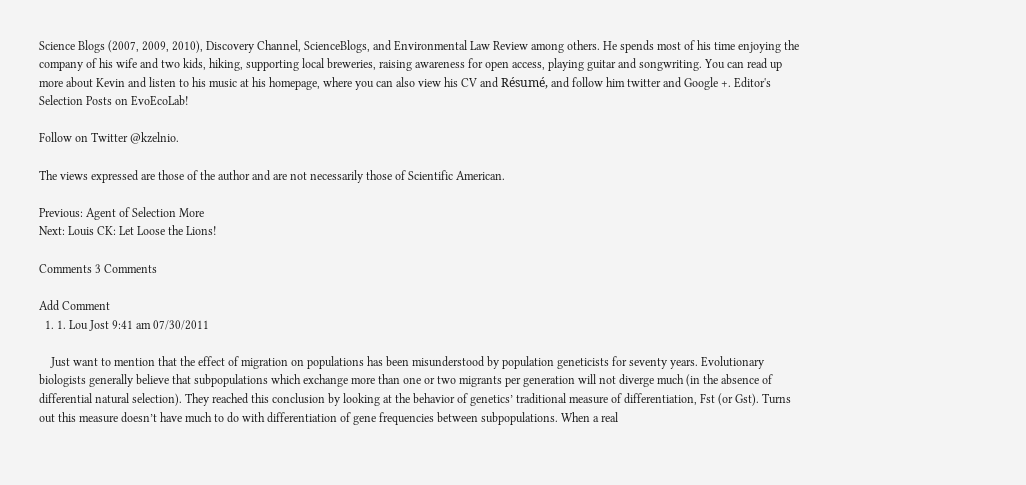Science Blogs (2007, 2009, 2010), Discovery Channel, ScienceBlogs, and Environmental Law Review among others. He spends most of his time enjoying the company of his wife and two kids, hiking, supporting local breweries, raising awareness for open access, playing guitar and songwriting. You can read up more about Kevin and listen to his music at his homepage, where you can also view his CV and Résumé, and follow him twitter and Google +. Editor's Selection Posts on EvoEcoLab!

Follow on Twitter @kzelnio.

The views expressed are those of the author and are not necessarily those of Scientific American.

Previous: Agent of Selection More
Next: Louis CK: Let Loose the Lions!

Comments 3 Comments

Add Comment
  1. 1. Lou Jost 9:41 am 07/30/2011

    Just want to mention that the effect of migration on populations has been misunderstood by population geneticists for seventy years. Evolutionary biologists generally believe that subpopulations which exchange more than one or two migrants per generation will not diverge much (in the absence of differential natural selection). They reached this conclusion by looking at the behavior of genetics’ traditional measure of differentiation, Fst (or Gst). Turns out this measure doesn’t have much to do with differentiation of gene frequencies between subpopulations. When a real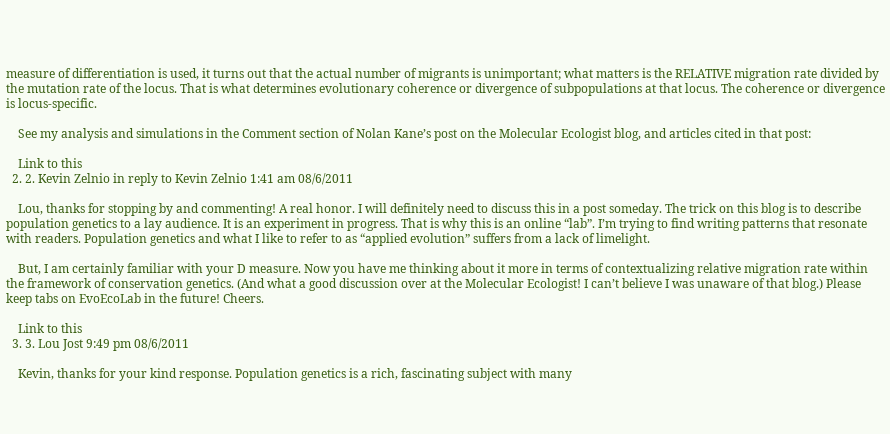measure of differentiation is used, it turns out that the actual number of migrants is unimportant; what matters is the RELATIVE migration rate divided by the mutation rate of the locus. That is what determines evolutionary coherence or divergence of subpopulations at that locus. The coherence or divergence is locus-specific.

    See my analysis and simulations in the Comment section of Nolan Kane’s post on the Molecular Ecologist blog, and articles cited in that post:

    Link to this
  2. 2. Kevin Zelnio in reply to Kevin Zelnio 1:41 am 08/6/2011

    Lou, thanks for stopping by and commenting! A real honor. I will definitely need to discuss this in a post someday. The trick on this blog is to describe population genetics to a lay audience. It is an experiment in progress. That is why this is an online “lab”. I’m trying to find writing patterns that resonate with readers. Population genetics and what I like to refer to as “applied evolution” suffers from a lack of limelight.

    But, I am certainly familiar with your D measure. Now you have me thinking about it more in terms of contextualizing relative migration rate within the framework of conservation genetics. (And what a good discussion over at the Molecular Ecologist! I can’t believe I was unaware of that blog.) Please keep tabs on EvoEcoLab in the future! Cheers.

    Link to this
  3. 3. Lou Jost 9:49 pm 08/6/2011

    Kevin, thanks for your kind response. Population genetics is a rich, fascinating subject with many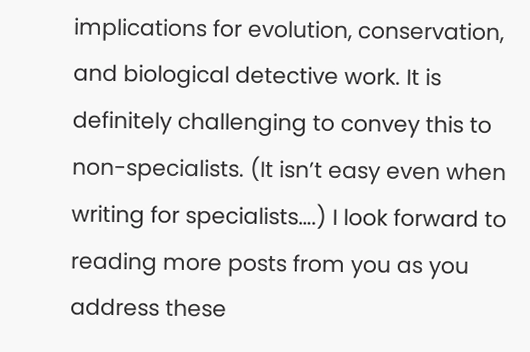implications for evolution, conservation, and biological detective work. It is definitely challenging to convey this to non-specialists. (It isn’t easy even when writing for specialists….) I look forward to reading more posts from you as you address these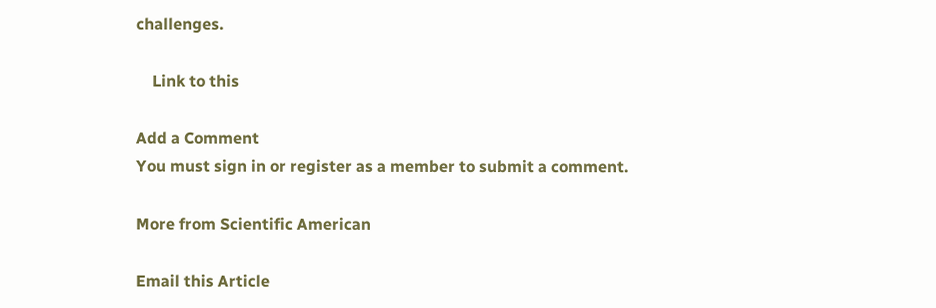challenges.

    Link to this

Add a Comment
You must sign in or register as a member to submit a comment.

More from Scientific American

Email this Article